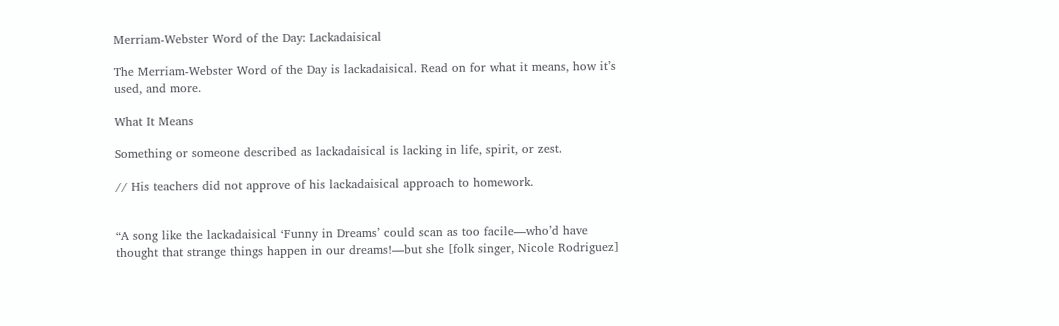Merriam-Webster Word of the Day: Lackadaisical

The Merriam-Webster Word of the Day is lackadaisical. Read on for what it means, how it’s used, and more.

What It Means

Something or someone described as lackadaisical is lacking in life, spirit, or zest.

// His teachers did not approve of his lackadaisical approach to homework.


“A song like the lackadaisical ‘Funny in Dreams’ could scan as too facile—who’d have thought that strange things happen in our dreams!—but she [folk singer, Nicole Rodriguez]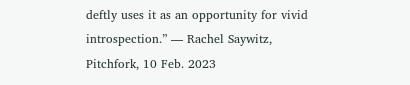deftly uses it as an opportunity for vivid introspection.” — Rachel Saywitz, Pitchfork, 10 Feb. 2023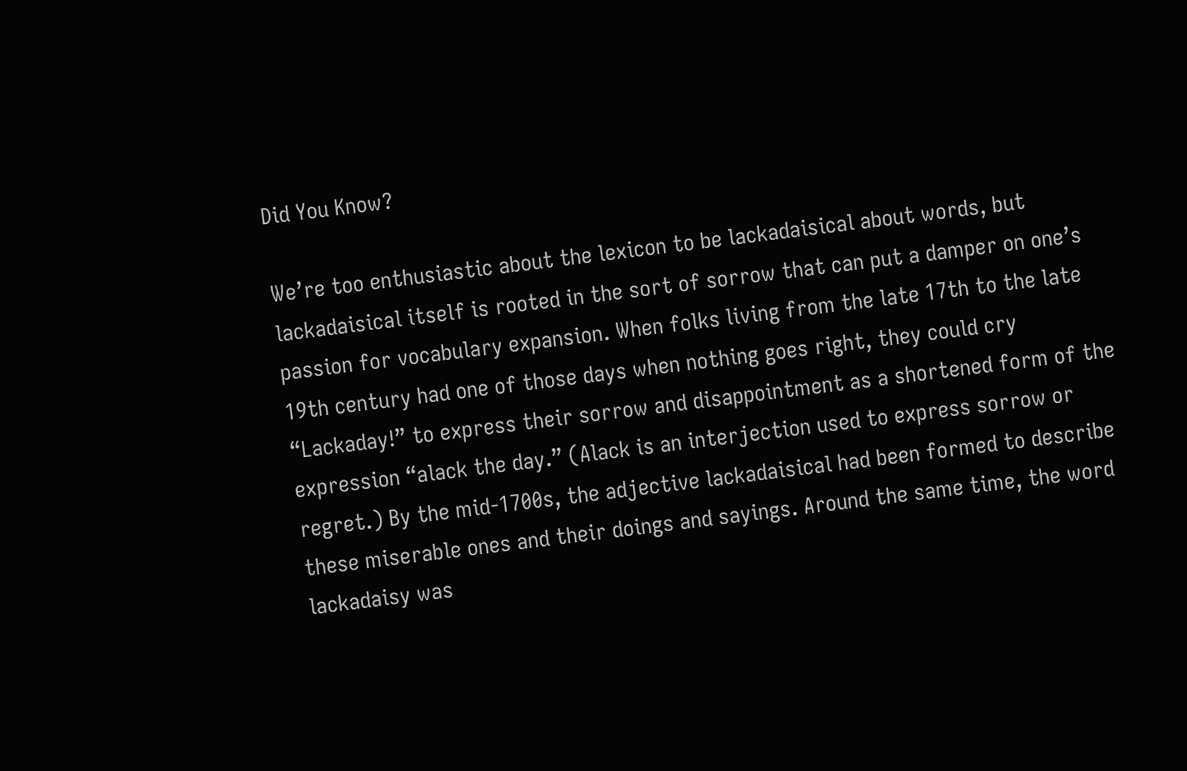Did You Know?

We’re too enthusiastic about the lexicon to be lackadaisical about words, but lackadaisical itself is rooted in the sort of sorrow that can put a damper on one’s passion for vocabulary expansion. When folks living from the late 17th to the late 19th century had one of those days when nothing goes right, they could cry “Lackaday!” to express their sorrow and disappointment as a shortened form of the expression “alack the day.” (Alack is an interjection used to express sorrow or regret.) By the mid-1700s, the adjective lackadaisical had been formed to describe these miserable ones and their doings and sayings. Around the same time, the word lackadaisy was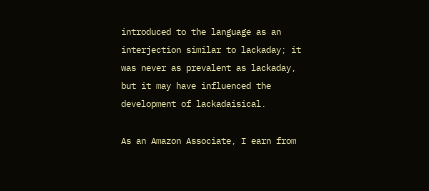introduced to the language as an interjection similar to lackaday; it was never as prevalent as lackaday, but it may have influenced the development of lackadaisical.

As an Amazon Associate, I earn from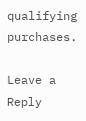qualifying purchases.

Leave a Reply